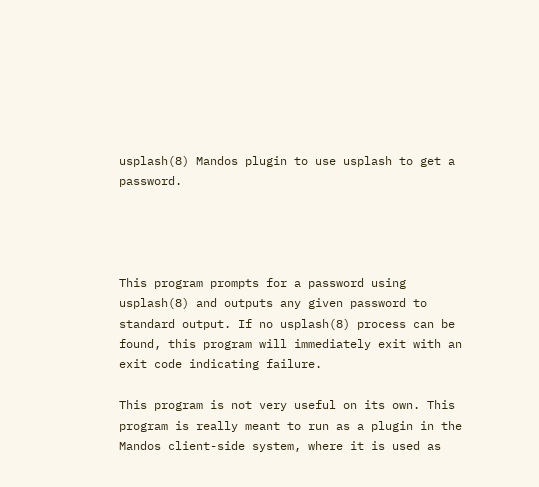usplash(8) Mandos plugin to use usplash to get a password.




This program prompts for a password using usplash(8) and outputs any given password to standard output. If no usplash(8) process can be found, this program will immediately exit with an exit code indicating failure.

This program is not very useful on its own. This program is really meant to run as a plugin in the Mandos client-side system, where it is used as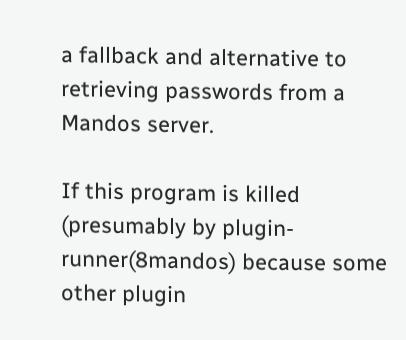a fallback and alternative to retrieving passwords from a Mandos server.

If this program is killed (presumably by plugin-runner(8mandos) because some other plugin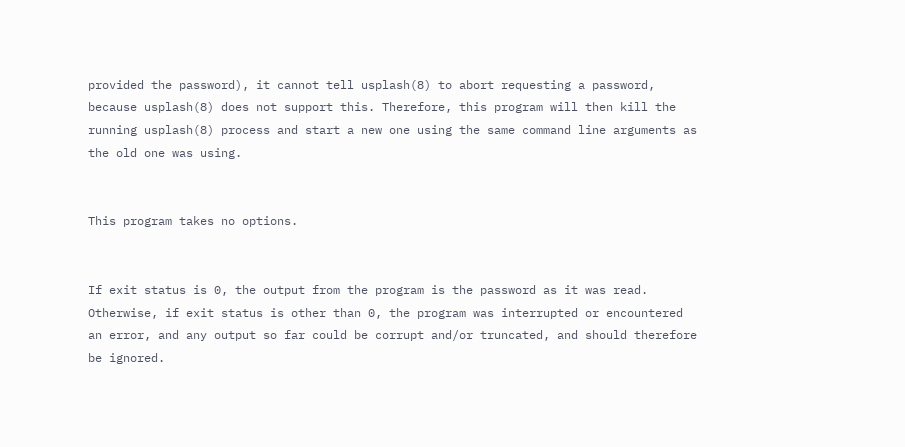provided the password), it cannot tell usplash(8) to abort requesting a password, because usplash(8) does not support this. Therefore, this program will then kill the running usplash(8) process and start a new one using the same command line arguments as the old one was using.


This program takes no options.


If exit status is 0, the output from the program is the password as it was read. Otherwise, if exit status is other than 0, the program was interrupted or encountered an error, and any output so far could be corrupt and/or truncated, and should therefore be ignored.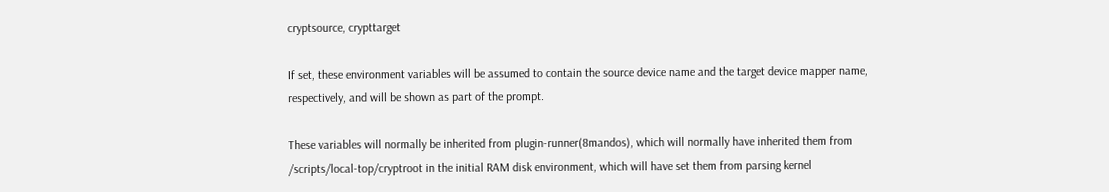cryptsource, crypttarget

If set, these environment variables will be assumed to contain the source device name and the target device mapper name, respectively, and will be shown as part of the prompt.

These variables will normally be inherited from plugin-runner(8mandos), which will normally have inherited them from /scripts/local-top/cryptroot in the initial RAM disk environment, which will have set them from parsing kernel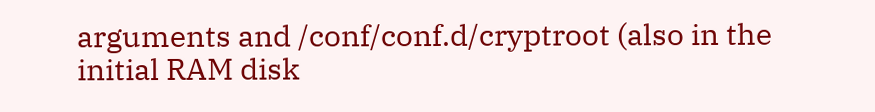arguments and /conf/conf.d/cryptroot (also in the initial RAM disk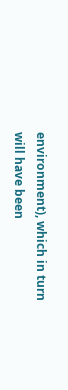environment), which in turn will have been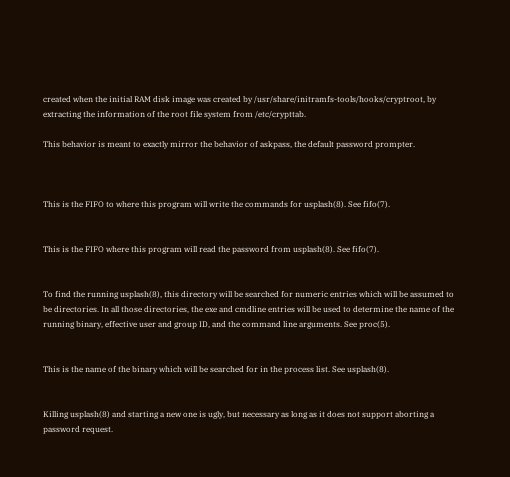created when the initial RAM disk image was created by /usr/share/initramfs-tools/hooks/cryptroot, by extracting the information of the root file system from /etc/crypttab.

This behavior is meant to exactly mirror the behavior of askpass, the default password prompter.



This is the FIFO to where this program will write the commands for usplash(8). See fifo(7).


This is the FIFO where this program will read the password from usplash(8). See fifo(7).


To find the running usplash(8), this directory will be searched for numeric entries which will be assumed to be directories. In all those directories, the exe and cmdline entries will be used to determine the name of the running binary, effective user and group ID, and the command line arguments. See proc(5).


This is the name of the binary which will be searched for in the process list. See usplash(8).


Killing usplash(8) and starting a new one is ugly, but necessary as long as it does not support aborting a password request.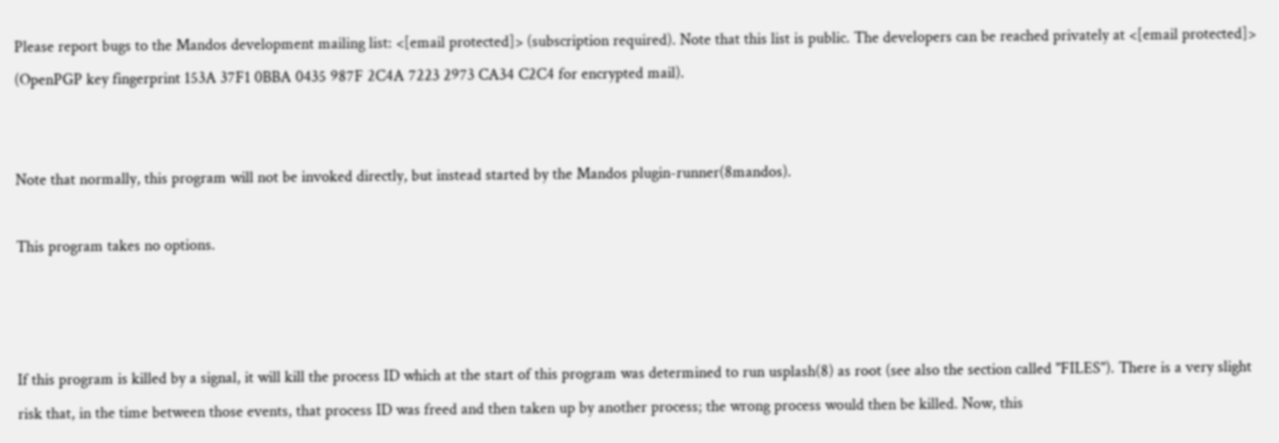Please report bugs to the Mandos development mailing list: <[email protected]> (subscription required). Note that this list is public. The developers can be reached privately at <[email protected]> (OpenPGP key fingerprint 153A 37F1 0BBA 0435 987F 2C4A 7223 2973 CA34 C2C4 for encrypted mail).


Note that normally, this program will not be invoked directly, but instead started by the Mandos plugin-runner(8mandos).

This program takes no options.



If this program is killed by a signal, it will kill the process ID which at the start of this program was determined to run usplash(8) as root (see also the section called "FILES"). There is a very slight risk that, in the time between those events, that process ID was freed and then taken up by another process; the wrong process would then be killed. Now, this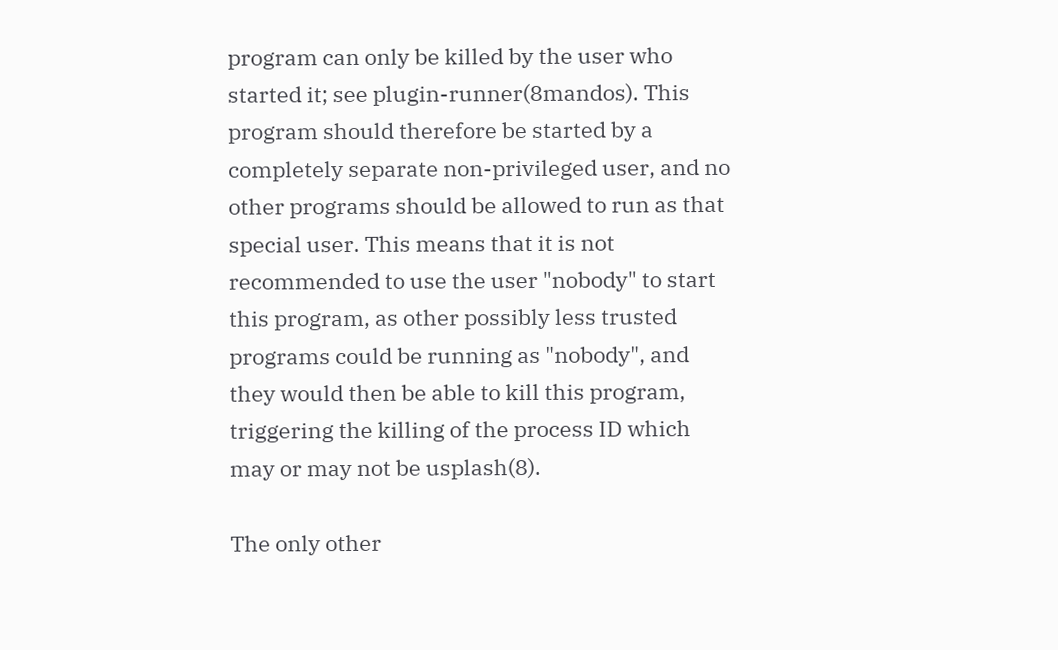program can only be killed by the user who started it; see plugin-runner(8mandos). This program should therefore be started by a completely separate non-privileged user, and no other programs should be allowed to run as that special user. This means that it is not recommended to use the user "nobody" to start this program, as other possibly less trusted programs could be running as "nobody", and they would then be able to kill this program, triggering the killing of the process ID which may or may not be usplash(8).

The only other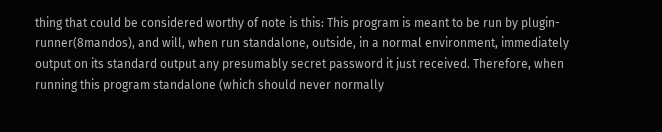thing that could be considered worthy of note is this: This program is meant to be run by plugin-runner(8mandos), and will, when run standalone, outside, in a normal environment, immediately output on its standard output any presumably secret password it just received. Therefore, when running this program standalone (which should never normally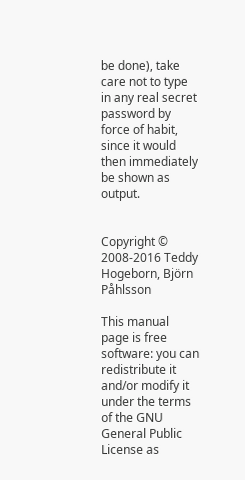be done), take care not to type in any real secret password by force of habit, since it would then immediately be shown as output.


Copyright © 2008-2016 Teddy Hogeborn, Björn Påhlsson

This manual page is free software: you can redistribute it and/or modify it under the terms of the GNU General Public License as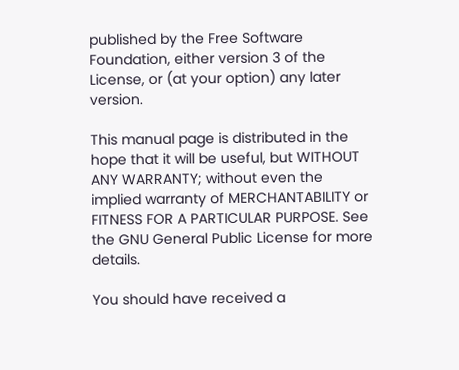published by the Free Software Foundation, either version 3 of the License, or (at your option) any later version.

This manual page is distributed in the hope that it will be useful, but WITHOUT ANY WARRANTY; without even the implied warranty of MERCHANTABILITY or FITNESS FOR A PARTICULAR PURPOSE. See the GNU General Public License for more details.

You should have received a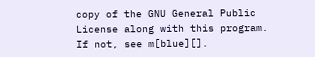copy of the GNU General Public License along with this program. If not, see m[blue][].